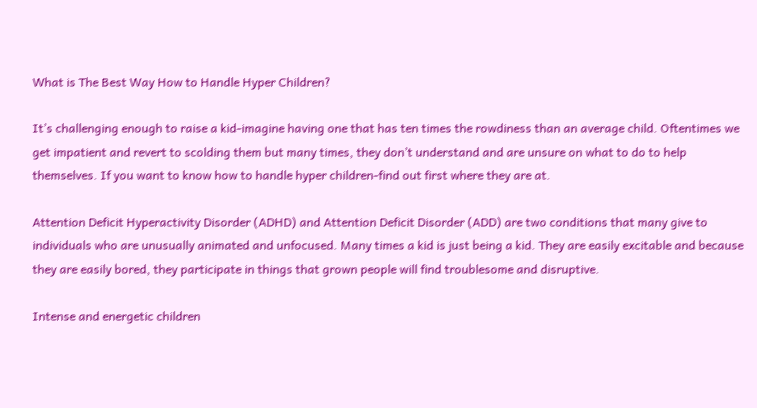What is The Best Way How to Handle Hyper Children?

It’s challenging enough to raise a kid-imagine having one that has ten times the rowdiness than an average child. Oftentimes we get impatient and revert to scolding them but many times, they don’t understand and are unsure on what to do to help themselves. If you want to know how to handle hyper children-find out first where they are at.

Attention Deficit Hyperactivity Disorder (ADHD) and Attention Deficit Disorder (ADD) are two conditions that many give to individuals who are unusually animated and unfocused. Many times a kid is just being a kid. They are easily excitable and because they are easily bored, they participate in things that grown people will find troublesome and disruptive.

Intense and energetic children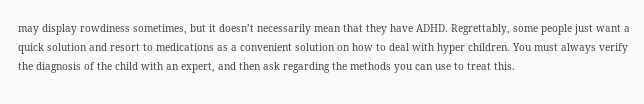may display rowdiness sometimes, but it doesn’t necessarily mean that they have ADHD. Regrettably, some people just want a quick solution and resort to medications as a convenient solution on how to deal with hyper children. You must always verify the diagnosis of the child with an expert, and then ask regarding the methods you can use to treat this.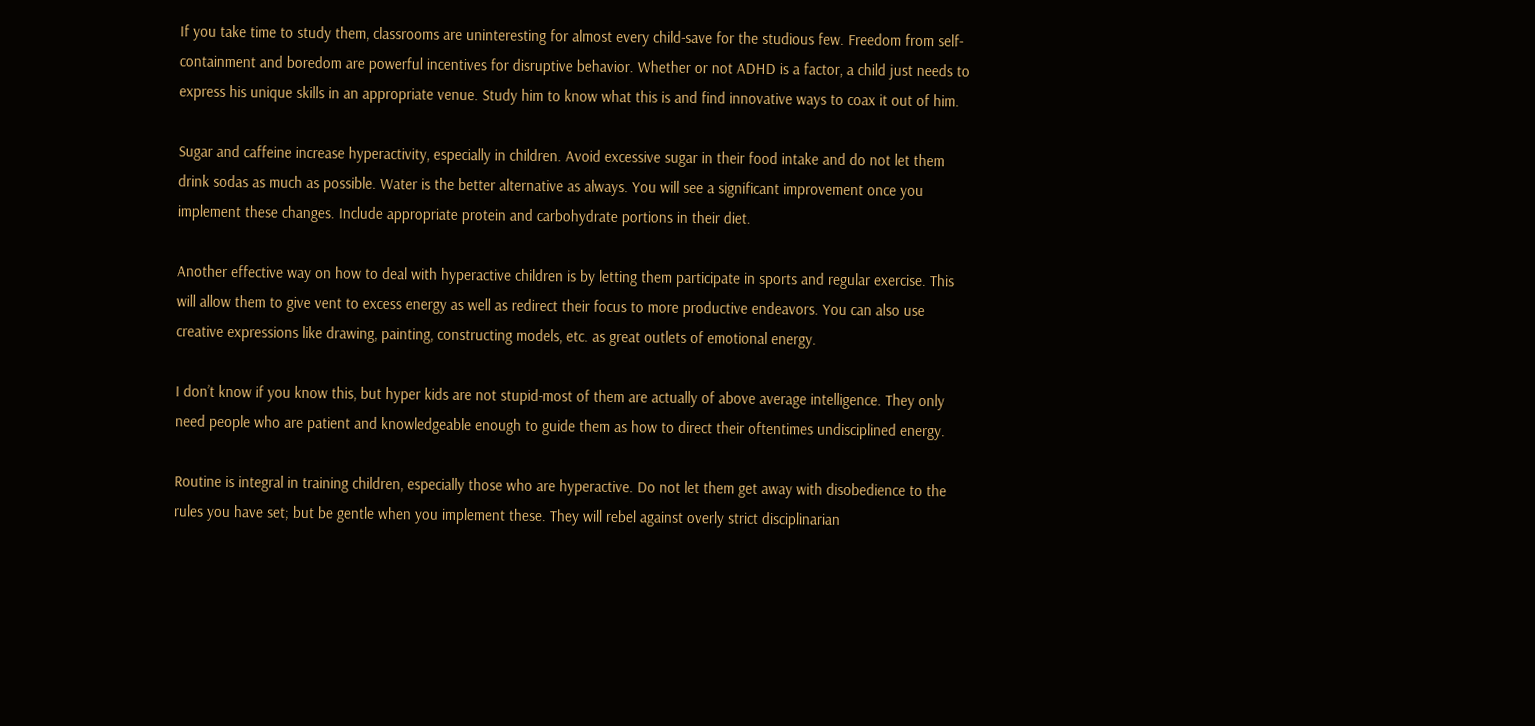If you take time to study them, classrooms are uninteresting for almost every child-save for the studious few. Freedom from self-containment and boredom are powerful incentives for disruptive behavior. Whether or not ADHD is a factor, a child just needs to express his unique skills in an appropriate venue. Study him to know what this is and find innovative ways to coax it out of him.

Sugar and caffeine increase hyperactivity, especially in children. Avoid excessive sugar in their food intake and do not let them drink sodas as much as possible. Water is the better alternative as always. You will see a significant improvement once you implement these changes. Include appropriate protein and carbohydrate portions in their diet.

Another effective way on how to deal with hyperactive children is by letting them participate in sports and regular exercise. This will allow them to give vent to excess energy as well as redirect their focus to more productive endeavors. You can also use creative expressions like drawing, painting, constructing models, etc. as great outlets of emotional energy.

I don’t know if you know this, but hyper kids are not stupid-most of them are actually of above average intelligence. They only need people who are patient and knowledgeable enough to guide them as how to direct their oftentimes undisciplined energy.

Routine is integral in training children, especially those who are hyperactive. Do not let them get away with disobedience to the rules you have set; but be gentle when you implement these. They will rebel against overly strict disciplinarian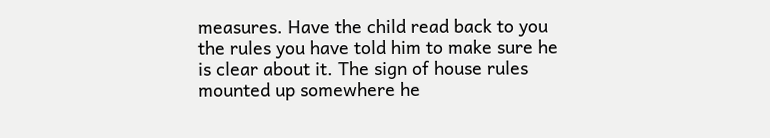measures. Have the child read back to you the rules you have told him to make sure he is clear about it. The sign of house rules mounted up somewhere he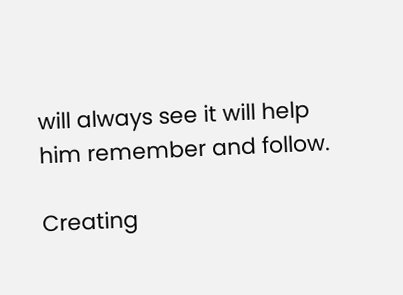will always see it will help him remember and follow.

Creating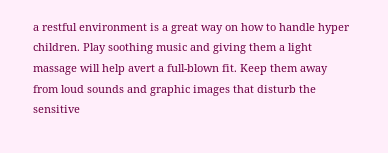a restful environment is a great way on how to handle hyper children. Play soothing music and giving them a light massage will help avert a full-blown fit. Keep them away from loud sounds and graphic images that disturb the sensitive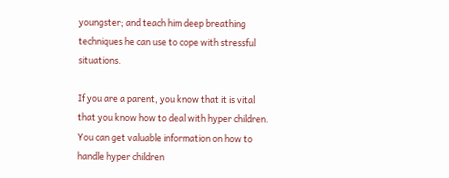youngster; and teach him deep breathing techniques he can use to cope with stressful situations.

If you are a parent, you know that it is vital that you know how to deal with hyper children. You can get valuable information on how to handle hyper children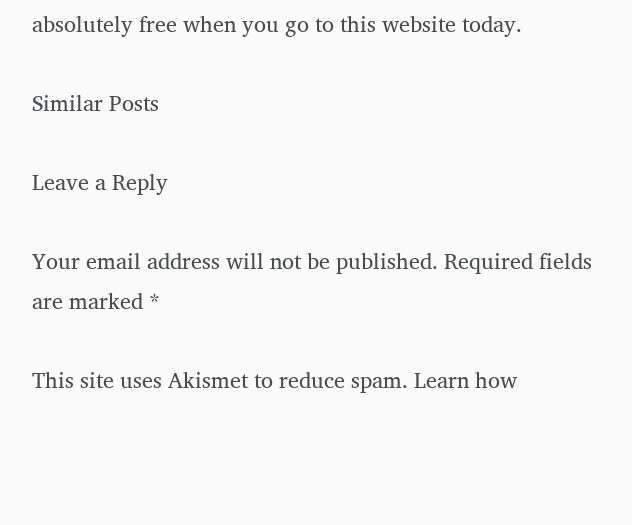absolutely free when you go to this website today.

Similar Posts

Leave a Reply

Your email address will not be published. Required fields are marked *

This site uses Akismet to reduce spam. Learn how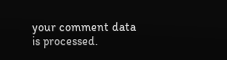your comment data is processed.